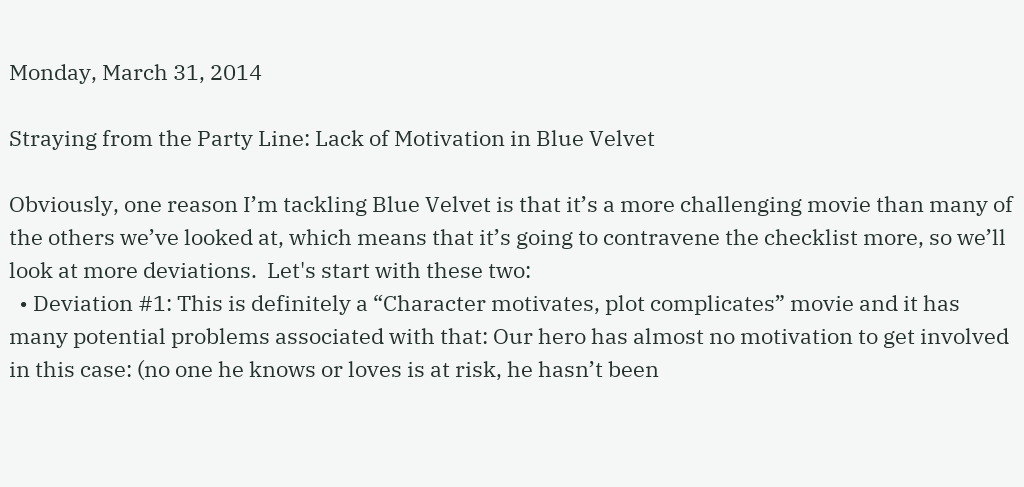Monday, March 31, 2014

Straying from the Party Line: Lack of Motivation in Blue Velvet

Obviously, one reason I’m tackling Blue Velvet is that it’s a more challenging movie than many of the others we’ve looked at, which means that it’s going to contravene the checklist more, so we’ll look at more deviations.  Let's start with these two:
  • Deviation #1: This is definitely a “Character motivates, plot complicates” movie and it has many potential problems associated with that: Our hero has almost no motivation to get involved in this case: (no one he knows or loves is at risk, he hasn’t been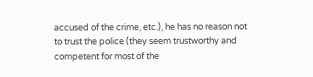accused of the crime, etc.), he has no reason not to trust the police (they seem trustworthy and competent for most of the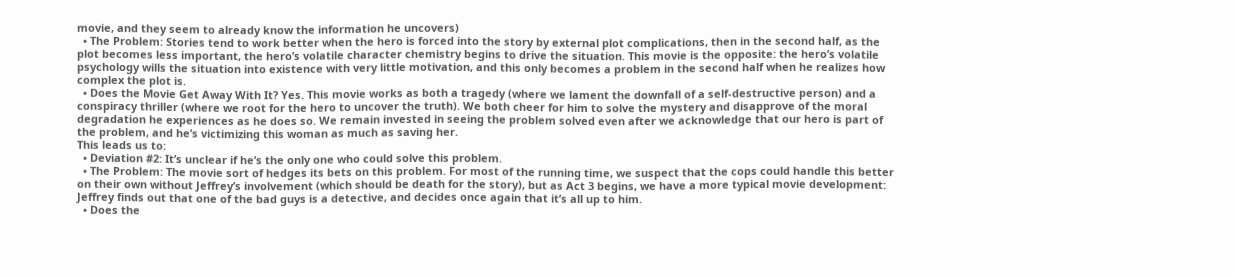movie, and they seem to already know the information he uncovers)
  • The Problem: Stories tend to work better when the hero is forced into the story by external plot complications, then in the second half, as the plot becomes less important, the hero’s volatile character chemistry begins to drive the situation. This movie is the opposite: the hero’s volatile psychology wills the situation into existence with very little motivation, and this only becomes a problem in the second half when he realizes how complex the plot is.
  • Does the Movie Get Away With It? Yes. This movie works as both a tragedy (where we lament the downfall of a self-destructive person) and a conspiracy thriller (where we root for the hero to uncover the truth). We both cheer for him to solve the mystery and disapprove of the moral degradation he experiences as he does so. We remain invested in seeing the problem solved even after we acknowledge that our hero is part of the problem, and he’s victimizing this woman as much as saving her.
This leads us to:
  • Deviation #2: It’s unclear if he’s the only one who could solve this problem.
  • The Problem: The movie sort of hedges its bets on this problem. For most of the running time, we suspect that the cops could handle this better on their own without Jeffrey’s involvement (which should be death for the story), but as Act 3 begins, we have a more typical movie development: Jeffrey finds out that one of the bad guys is a detective, and decides once again that it’s all up to him.
  • Does the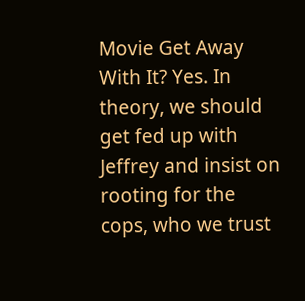Movie Get Away With It? Yes. In theory, we should get fed up with Jeffrey and insist on rooting for the cops, who we trust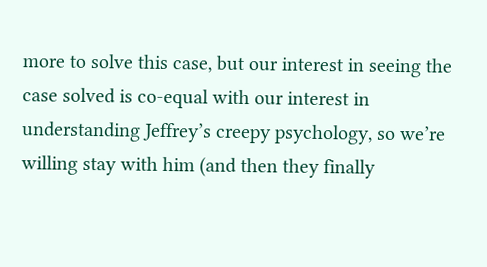more to solve this case, but our interest in seeing the case solved is co-equal with our interest in understanding Jeffrey’s creepy psychology, so we’re willing stay with him (and then they finally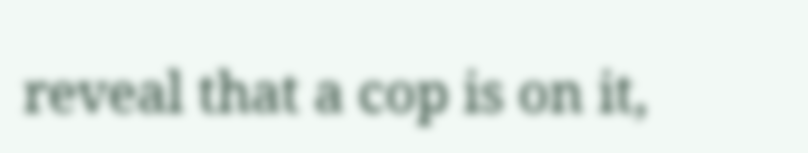reveal that a cop is on it,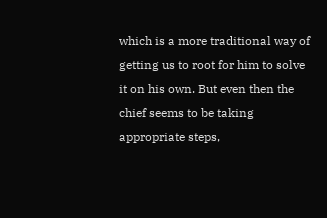which is a more traditional way of getting us to root for him to solve it on his own. But even then the chief seems to be taking appropriate steps,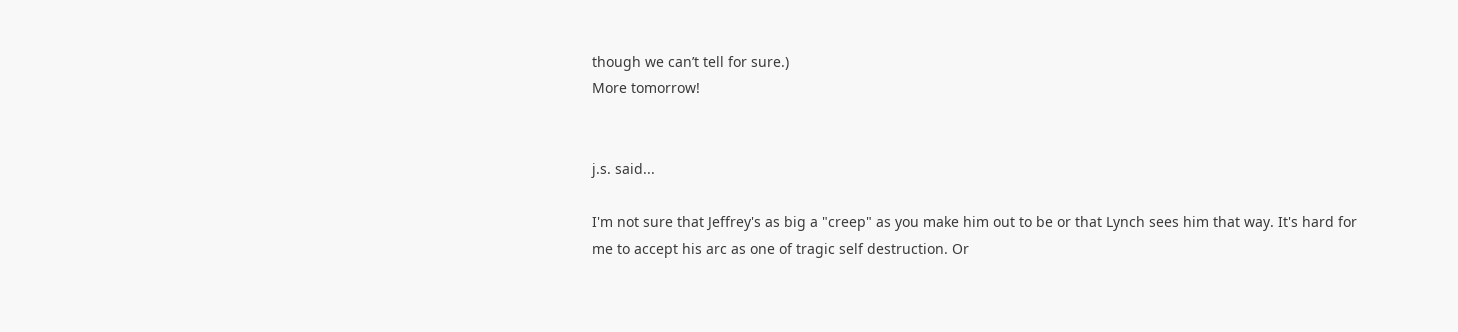though we can’t tell for sure.)
More tomorrow!


j.s. said...

I'm not sure that Jeffrey's as big a "creep" as you make him out to be or that Lynch sees him that way. It's hard for me to accept his arc as one of tragic self destruction. Or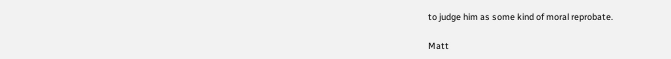to judge him as some kind of moral reprobate.

Matt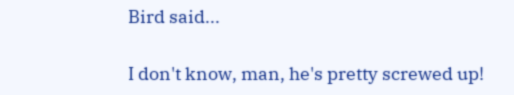Bird said...

I don't know, man, he's pretty screwed up!